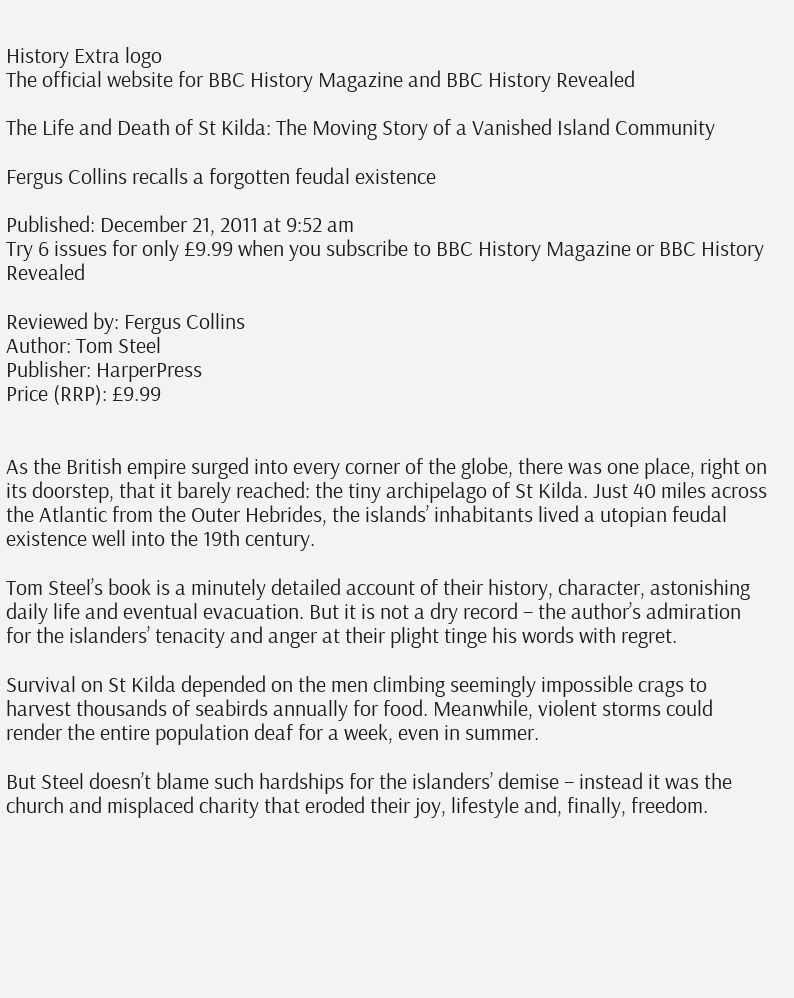History Extra logo
The official website for BBC History Magazine and BBC History Revealed

The Life and Death of St Kilda: The Moving Story of a Vanished Island Community

Fergus Collins recalls a forgotten feudal existence

Published: December 21, 2011 at 9:52 am
Try 6 issues for only £9.99 when you subscribe to BBC History Magazine or BBC History Revealed

Reviewed by: Fergus Collins
Author: Tom Steel
Publisher: HarperPress
Price (RRP): £9.99


As the British empire surged into every corner of the globe, there was one place, right on its doorstep, that it barely reached: the tiny archipelago of St Kilda. Just 40 miles across the Atlantic from the Outer Hebrides, the islands’ inhabitants lived a utopian feudal existence well into the 19th century.

Tom Steel’s book is a minutely detailed account of their history, character, astonishing daily life and eventual evacuation. But it is not a dry record – the author’s admiration for the islanders’ tenacity and anger at their plight tinge his words with regret.

Survival on St Kilda depended on the men climbing seemingly impossible crags to harvest thousands of seabirds annually for food. Meanwhile, violent storms could render the entire population deaf for a week, even in summer.

But Steel doesn’t blame such hardships for the islanders’ demise – instead it was the church and misplaced charity that eroded their joy, lifestyle and, finally, freedom.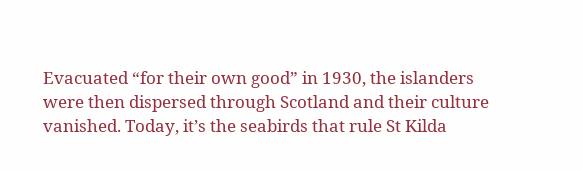Evacuated “for their own good” in 1930, the islanders were then dispersed through Scotland and their culture vanished. Today, it’s the seabirds that rule St Kilda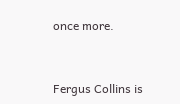once more.


Fergus Collins is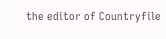the editor of Countryfile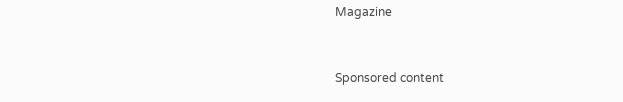Magazine


Sponsored content